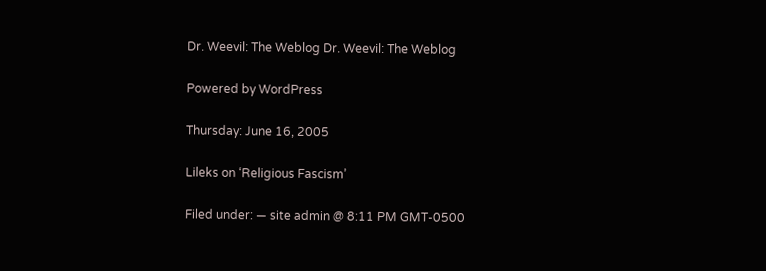Dr. Weevil: The Weblog Dr. Weevil: The Weblog

Powered by WordPress

Thursday: June 16, 2005

Lileks on ‘Religious Fascism’

Filed under: — site admin @ 8:11 PM GMT-0500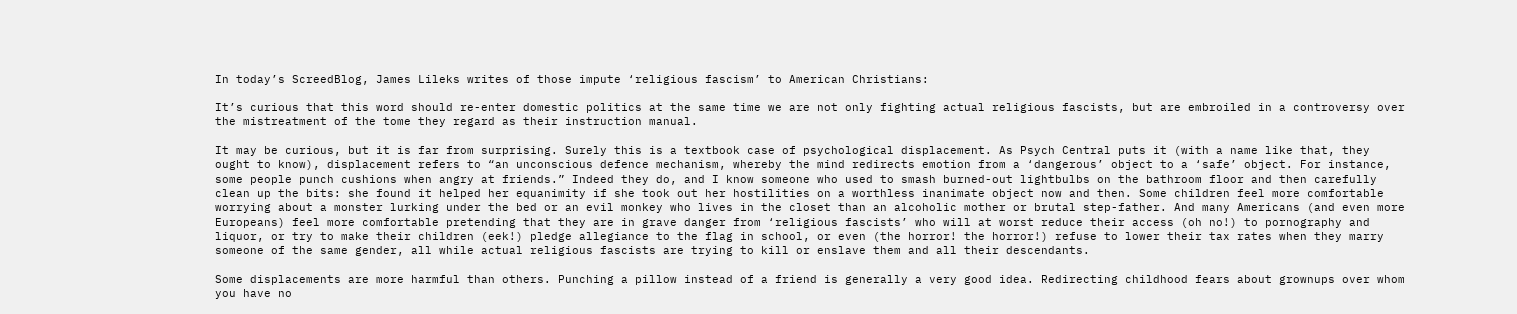In today’s ScreedBlog, James Lileks writes of those impute ‘religious fascism’ to American Christians:

It’s curious that this word should re-enter domestic politics at the same time we are not only fighting actual religious fascists, but are embroiled in a controversy over the mistreatment of the tome they regard as their instruction manual.

It may be curious, but it is far from surprising. Surely this is a textbook case of psychological displacement. As Psych Central puts it (with a name like that, they ought to know), displacement refers to “an unconscious defence mechanism, whereby the mind redirects emotion from a ‘dangerous’ object to a ‘safe’ object. For instance, some people punch cushions when angry at friends.” Indeed they do, and I know someone who used to smash burned-out lightbulbs on the bathroom floor and then carefully clean up the bits: she found it helped her equanimity if she took out her hostilities on a worthless inanimate object now and then. Some children feel more comfortable worrying about a monster lurking under the bed or an evil monkey who lives in the closet than an alcoholic mother or brutal step-father. And many Americans (and even more Europeans) feel more comfortable pretending that they are in grave danger from ‘religious fascists’ who will at worst reduce their access (oh no!) to pornography and liquor, or try to make their children (eek!) pledge allegiance to the flag in school, or even (the horror! the horror!) refuse to lower their tax rates when they marry someone of the same gender, all while actual religious fascists are trying to kill or enslave them and all their descendants.

Some displacements are more harmful than others. Punching a pillow instead of a friend is generally a very good idea. Redirecting childhood fears about grownups over whom you have no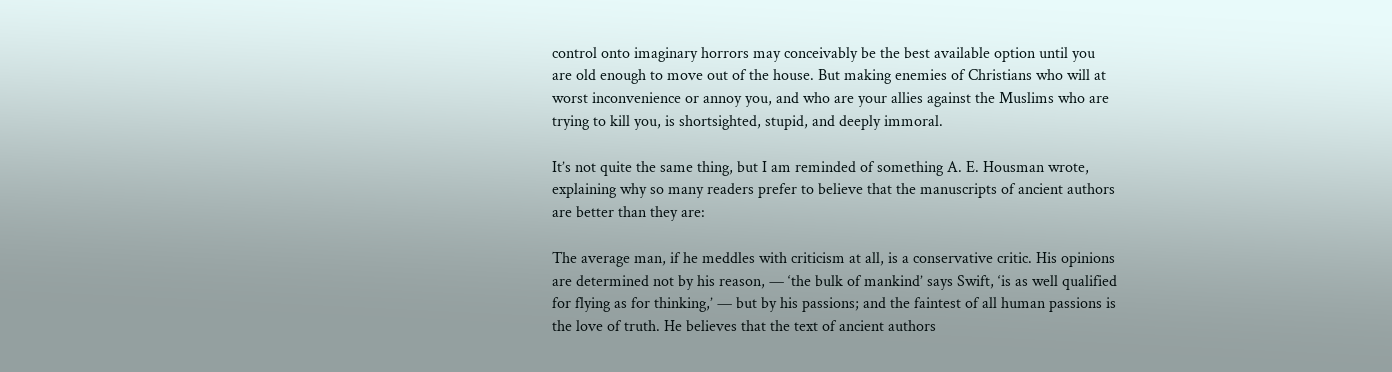control onto imaginary horrors may conceivably be the best available option until you are old enough to move out of the house. But making enemies of Christians who will at worst inconvenience or annoy you, and who are your allies against the Muslims who are trying to kill you, is shortsighted, stupid, and deeply immoral.

It’s not quite the same thing, but I am reminded of something A. E. Housman wrote, explaining why so many readers prefer to believe that the manuscripts of ancient authors are better than they are:

The average man, if he meddles with criticism at all, is a conservative critic. His opinions are determined not by his reason, — ‘the bulk of mankind’ says Swift, ‘is as well qualified for flying as for thinking,’ — but by his passions; and the faintest of all human passions is the love of truth. He believes that the text of ancient authors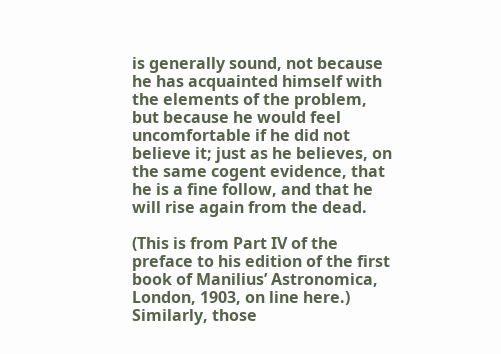is generally sound, not because he has acquainted himself with the elements of the problem, but because he would feel uncomfortable if he did not believe it; just as he believes, on the same cogent evidence, that he is a fine follow, and that he will rise again from the dead.

(This is from Part IV of the preface to his edition of the first book of Manilius’ Astronomica, London, 1903, on line here.) Similarly, those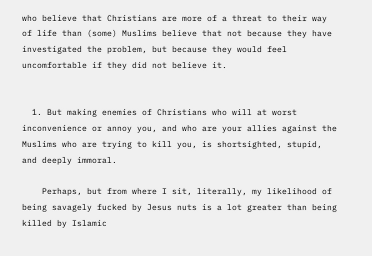who believe that Christians are more of a threat to their way of life than (some) Muslims believe that not because they have investigated the problem, but because they would feel uncomfortable if they did not believe it.


  1. But making enemies of Christians who will at worst inconvenience or annoy you, and who are your allies against the Muslims who are trying to kill you, is shortsighted, stupid, and deeply immoral.

    Perhaps, but from where I sit, literally, my likelihood of being savagely fucked by Jesus nuts is a lot greater than being killed by Islamic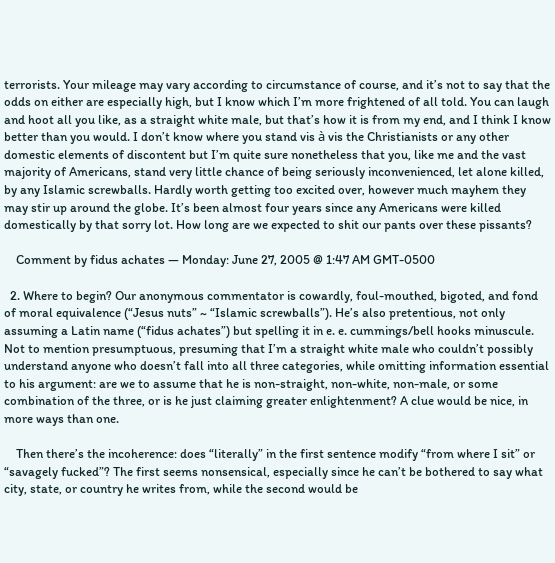terrorists. Your mileage may vary according to circumstance of course, and it’s not to say that the odds on either are especially high, but I know which I’m more frightened of all told. You can laugh and hoot all you like, as a straight white male, but that’s how it is from my end, and I think I know better than you would. I don’t know where you stand vis à vis the Christianists or any other domestic elements of discontent but I’m quite sure nonetheless that you, like me and the vast majority of Americans, stand very little chance of being seriously inconvenienced, let alone killed, by any Islamic screwballs. Hardly worth getting too excited over, however much mayhem they may stir up around the globe. It’s been almost four years since any Americans were killed domestically by that sorry lot. How long are we expected to shit our pants over these pissants?

    Comment by fidus achates — Monday: June 27, 2005 @ 1:47 AM GMT-0500

  2. Where to begin? Our anonymous commentator is cowardly, foul-mouthed, bigoted, and fond of moral equivalence (“Jesus nuts” ~ “Islamic screwballs”). He’s also pretentious, not only assuming a Latin name (“fidus achates”) but spelling it in e. e. cummings/bell hooks minuscule. Not to mention presumptuous, presuming that I’m a straight white male who couldn’t possibly understand anyone who doesn’t fall into all three categories, while omitting information essential to his argument: are we to assume that he is non-straight, non-white, non-male, or some combination of the three, or is he just claiming greater enlightenment? A clue would be nice, in more ways than one.

    Then there’s the incoherence: does “literally” in the first sentence modify “from where I sit” or “savagely fucked”? The first seems nonsensical, especially since he can’t be bothered to say what city, state, or country he writes from, while the second would be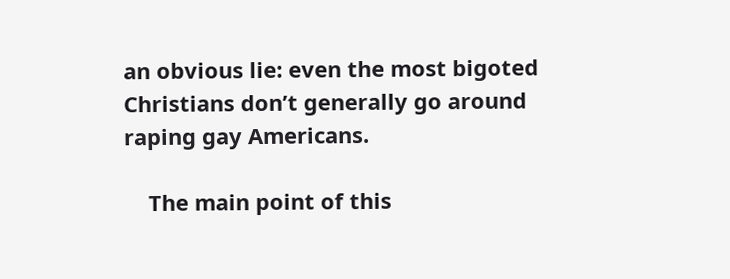an obvious lie: even the most bigoted Christians don’t generally go around raping gay Americans.

    The main point of this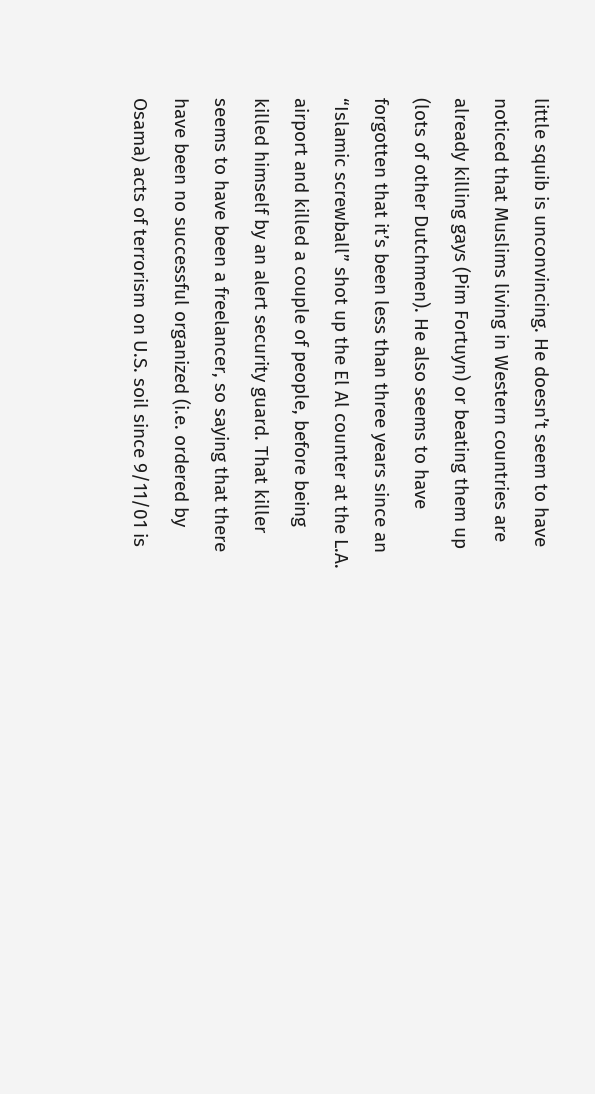little squib is unconvincing. He doesn’t seem to have noticed that Muslims living in Western countries are already killing gays (Pim Fortuyn) or beating them up (lots of other Dutchmen). He also seems to have forgotten that it’s been less than three years since an “Islamic screwball” shot up the El Al counter at the L.A. airport and killed a couple of people, before being killed himself by an alert security guard. That killer seems to have been a freelancer, so saying that there have been no successful organized (i.e. ordered by Osama) acts of terrorism on U.S. soil since 9/11/01 is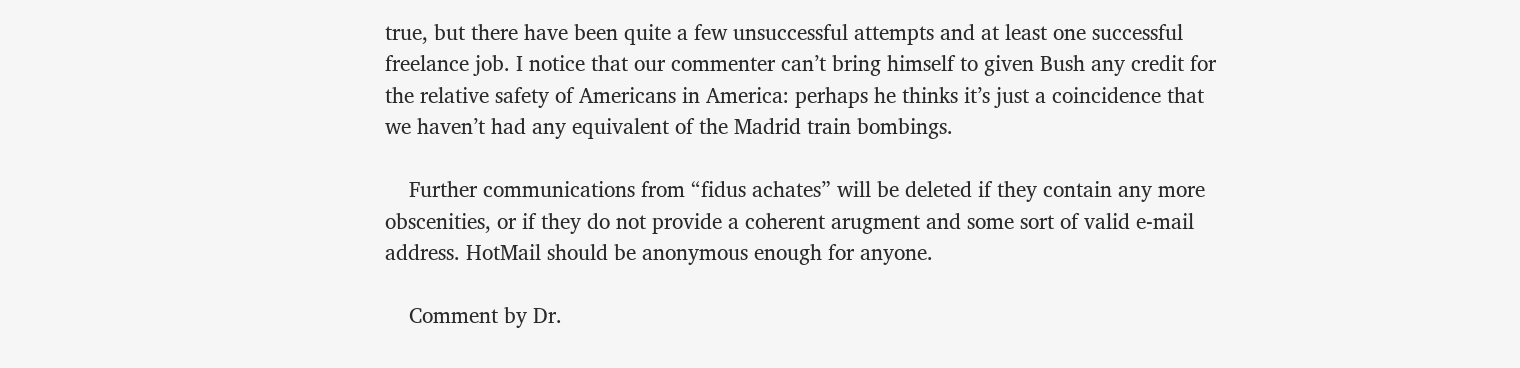true, but there have been quite a few unsuccessful attempts and at least one successful freelance job. I notice that our commenter can’t bring himself to given Bush any credit for the relative safety of Americans in America: perhaps he thinks it’s just a coincidence that we haven’t had any equivalent of the Madrid train bombings.

    Further communications from “fidus achates” will be deleted if they contain any more obscenities, or if they do not provide a coherent arugment and some sort of valid e-mail address. HotMail should be anonymous enough for anyone.

    Comment by Dr.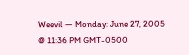Weevil — Monday: June 27, 2005 @ 11:36 PM GMT-0500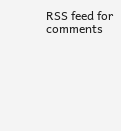RSS feed for comments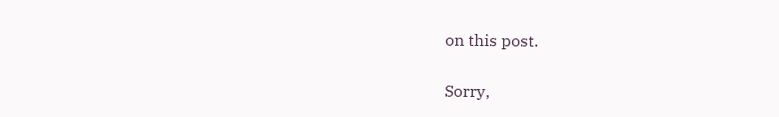on this post.

Sorry,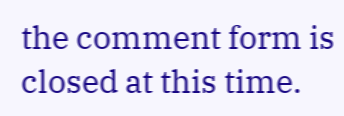the comment form is closed at this time.